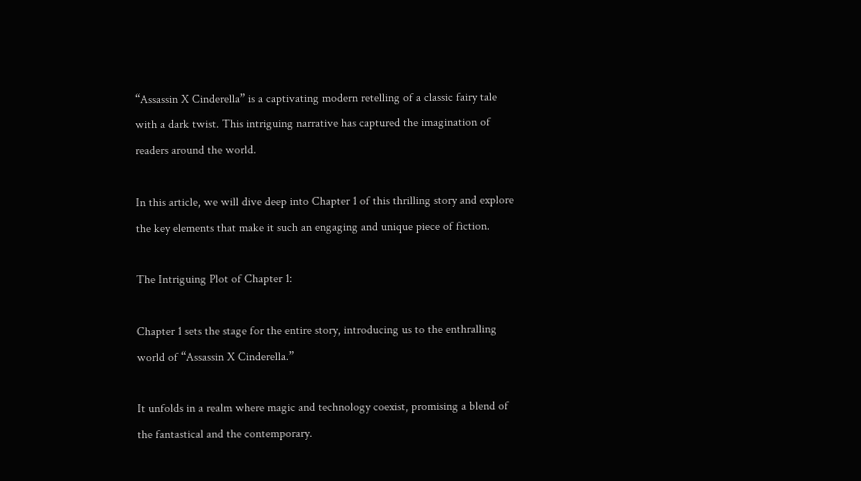“Assassin X Cinderella” is a captivating modern retelling of a classic fairy tale with a dark twist. This intriguing narrative has captured the imagination of readers around the world.

In this article, we will dive deep into Chapter 1 of this thrilling story and explore the key elements that make it such an engaging and unique piece of fiction.

The Intriguing Plot of Chapter 1:

Chapter 1 sets the stage for the entire story, introducing us to the enthralling world of “Assassin X Cinderella.”

It unfolds in a realm where magic and technology coexist, promising a blend of the fantastical and the contemporary.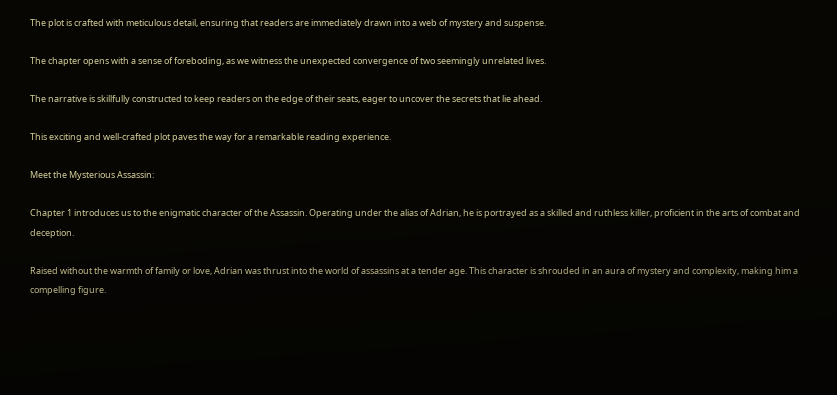The plot is crafted with meticulous detail, ensuring that readers are immediately drawn into a web of mystery and suspense.

The chapter opens with a sense of foreboding, as we witness the unexpected convergence of two seemingly unrelated lives.

The narrative is skillfully constructed to keep readers on the edge of their seats, eager to uncover the secrets that lie ahead.

This exciting and well-crafted plot paves the way for a remarkable reading experience.

Meet the Mysterious Assassin:

Chapter 1 introduces us to the enigmatic character of the Assassin. Operating under the alias of Adrian, he is portrayed as a skilled and ruthless killer, proficient in the arts of combat and deception.

Raised without the warmth of family or love, Adrian was thrust into the world of assassins at a tender age. This character is shrouded in an aura of mystery and complexity, making him a compelling figure.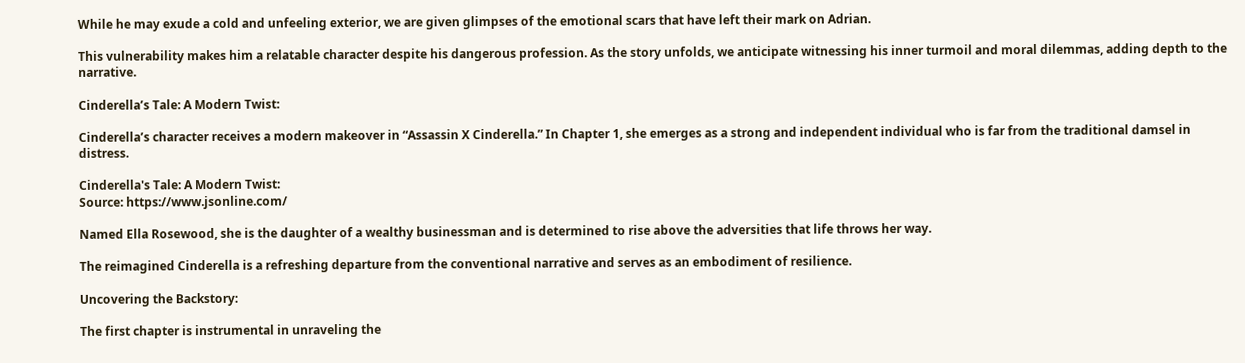While he may exude a cold and unfeeling exterior, we are given glimpses of the emotional scars that have left their mark on Adrian.

This vulnerability makes him a relatable character despite his dangerous profession. As the story unfolds, we anticipate witnessing his inner turmoil and moral dilemmas, adding depth to the narrative.

Cinderella’s Tale: A Modern Twist:

Cinderella’s character receives a modern makeover in “Assassin X Cinderella.” In Chapter 1, she emerges as a strong and independent individual who is far from the traditional damsel in distress.

Cinderella's Tale: A Modern Twist:
Source: https://www.jsonline.com/

Named Ella Rosewood, she is the daughter of a wealthy businessman and is determined to rise above the adversities that life throws her way.

The reimagined Cinderella is a refreshing departure from the conventional narrative and serves as an embodiment of resilience.

Uncovering the Backstory:

The first chapter is instrumental in unraveling the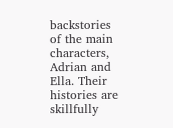backstories of the main characters, Adrian and Ella. Their histories are skillfully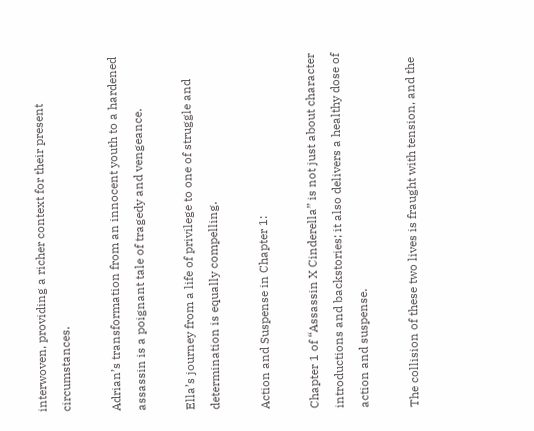interwoven, providing a richer context for their present circumstances.

Adrian’s transformation from an innocent youth to a hardened assassin is a poignant tale of tragedy and vengeance.

Ella’s journey from a life of privilege to one of struggle and determination is equally compelling.

Action and Suspense in Chapter 1:

Chapter 1 of “Assassin X Cinderella” is not just about character introductions and backstories; it also delivers a healthy dose of action and suspense.

The collision of these two lives is fraught with tension, and the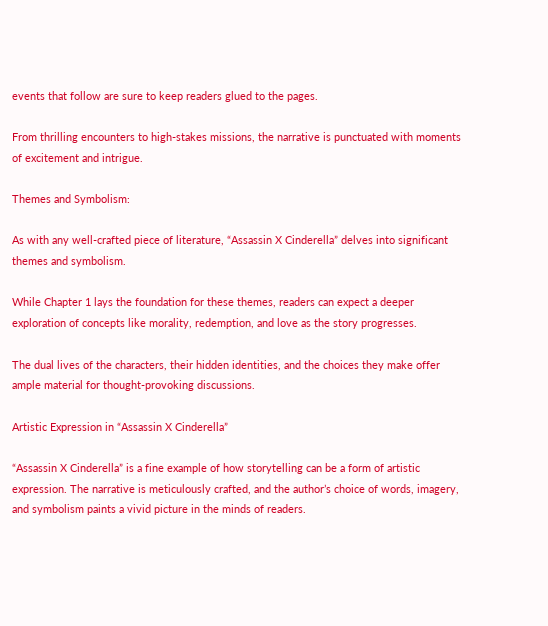events that follow are sure to keep readers glued to the pages.

From thrilling encounters to high-stakes missions, the narrative is punctuated with moments of excitement and intrigue.

Themes and Symbolism:

As with any well-crafted piece of literature, “Assassin X Cinderella” delves into significant themes and symbolism.

While Chapter 1 lays the foundation for these themes, readers can expect a deeper exploration of concepts like morality, redemption, and love as the story progresses.

The dual lives of the characters, their hidden identities, and the choices they make offer ample material for thought-provoking discussions.

Artistic Expression in “Assassin X Cinderella”

“Assassin X Cinderella” is a fine example of how storytelling can be a form of artistic expression. The narrative is meticulously crafted, and the author’s choice of words, imagery, and symbolism paints a vivid picture in the minds of readers.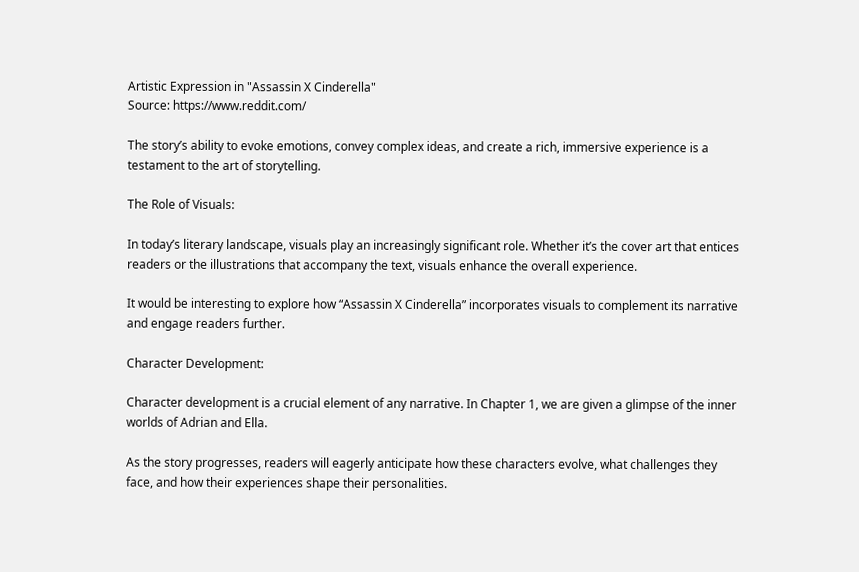Artistic Expression in "Assassin X Cinderella"
Source: https://www.reddit.com/

The story’s ability to evoke emotions, convey complex ideas, and create a rich, immersive experience is a testament to the art of storytelling.

The Role of Visuals:

In today’s literary landscape, visuals play an increasingly significant role. Whether it’s the cover art that entices readers or the illustrations that accompany the text, visuals enhance the overall experience.

It would be interesting to explore how “Assassin X Cinderella” incorporates visuals to complement its narrative and engage readers further.

Character Development:

Character development is a crucial element of any narrative. In Chapter 1, we are given a glimpse of the inner worlds of Adrian and Ella.

As the story progresses, readers will eagerly anticipate how these characters evolve, what challenges they face, and how their experiences shape their personalities.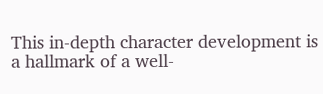This in-depth character development is a hallmark of a well-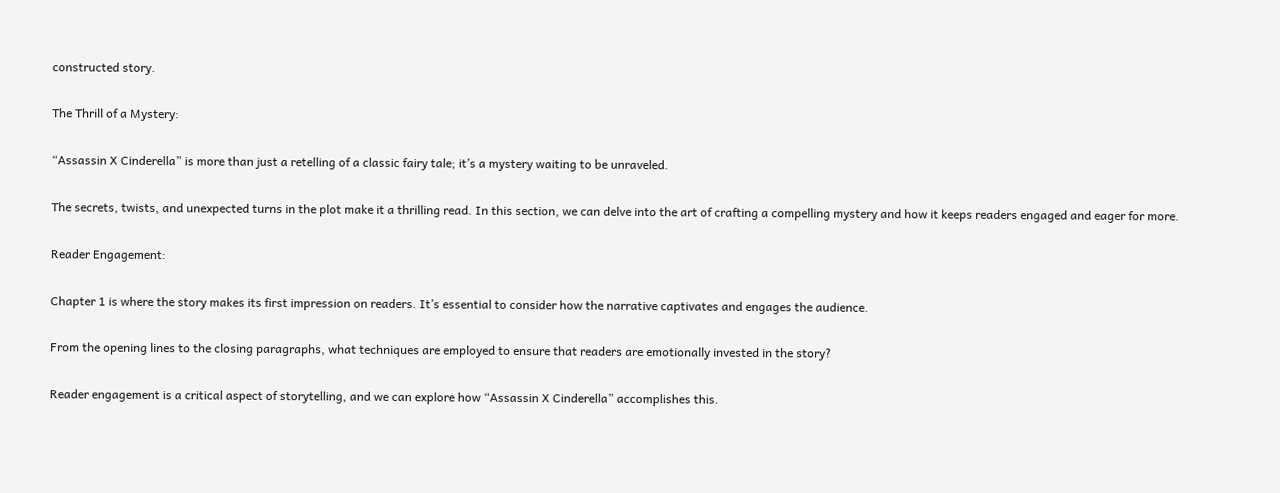constructed story.

The Thrill of a Mystery:

“Assassin X Cinderella” is more than just a retelling of a classic fairy tale; it’s a mystery waiting to be unraveled.

The secrets, twists, and unexpected turns in the plot make it a thrilling read. In this section, we can delve into the art of crafting a compelling mystery and how it keeps readers engaged and eager for more.

Reader Engagement:

Chapter 1 is where the story makes its first impression on readers. It’s essential to consider how the narrative captivates and engages the audience.

From the opening lines to the closing paragraphs, what techniques are employed to ensure that readers are emotionally invested in the story?

Reader engagement is a critical aspect of storytelling, and we can explore how “Assassin X Cinderella” accomplishes this.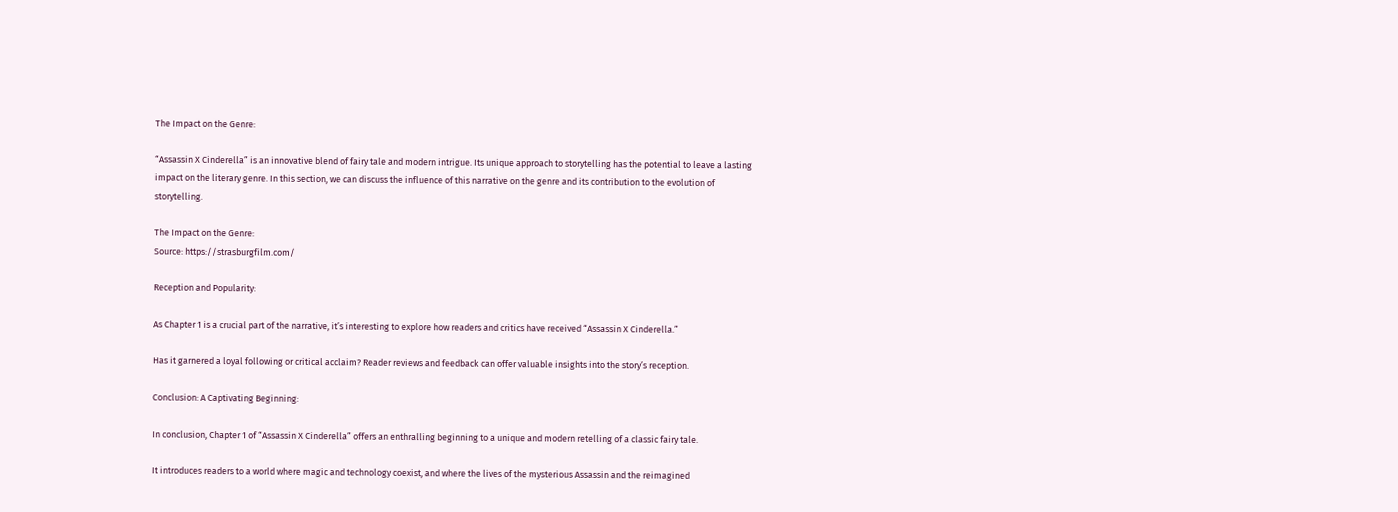The Impact on the Genre:

“Assassin X Cinderella” is an innovative blend of fairy tale and modern intrigue. Its unique approach to storytelling has the potential to leave a lasting impact on the literary genre. In this section, we can discuss the influence of this narrative on the genre and its contribution to the evolution of storytelling.

The Impact on the Genre:
Source: https://strasburgfilm.com/

Reception and Popularity:

As Chapter 1 is a crucial part of the narrative, it’s interesting to explore how readers and critics have received “Assassin X Cinderella.”

Has it garnered a loyal following or critical acclaim? Reader reviews and feedback can offer valuable insights into the story’s reception.

Conclusion: A Captivating Beginning:

In conclusion, Chapter 1 of “Assassin X Cinderella” offers an enthralling beginning to a unique and modern retelling of a classic fairy tale.

It introduces readers to a world where magic and technology coexist, and where the lives of the mysterious Assassin and the reimagined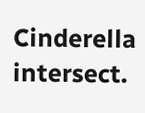Cinderella intersect.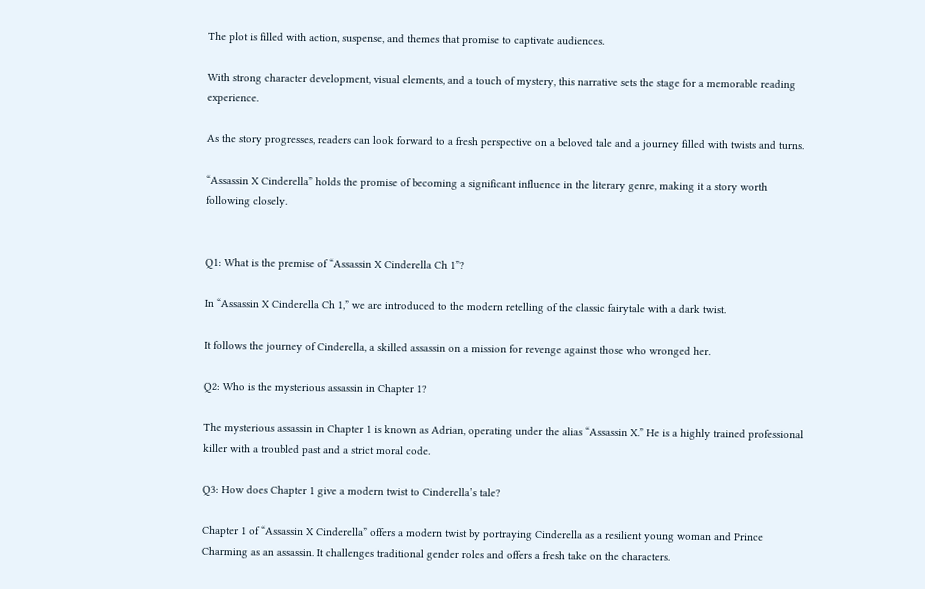The plot is filled with action, suspense, and themes that promise to captivate audiences.

With strong character development, visual elements, and a touch of mystery, this narrative sets the stage for a memorable reading experience.

As the story progresses, readers can look forward to a fresh perspective on a beloved tale and a journey filled with twists and turns.

“Assassin X Cinderella” holds the promise of becoming a significant influence in the literary genre, making it a story worth following closely.


Q1: What is the premise of “Assassin X Cinderella Ch 1”?

In “Assassin X Cinderella Ch 1,” we are introduced to the modern retelling of the classic fairytale with a dark twist.

It follows the journey of Cinderella, a skilled assassin on a mission for revenge against those who wronged her.

Q2: Who is the mysterious assassin in Chapter 1?

The mysterious assassin in Chapter 1 is known as Adrian, operating under the alias “Assassin X.” He is a highly trained professional killer with a troubled past and a strict moral code.

Q3: How does Chapter 1 give a modern twist to Cinderella’s tale?

Chapter 1 of “Assassin X Cinderella” offers a modern twist by portraying Cinderella as a resilient young woman and Prince Charming as an assassin. It challenges traditional gender roles and offers a fresh take on the characters.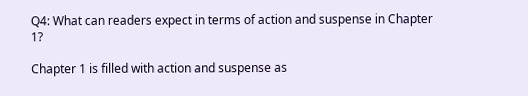Q4: What can readers expect in terms of action and suspense in Chapter 1?

Chapter 1 is filled with action and suspense as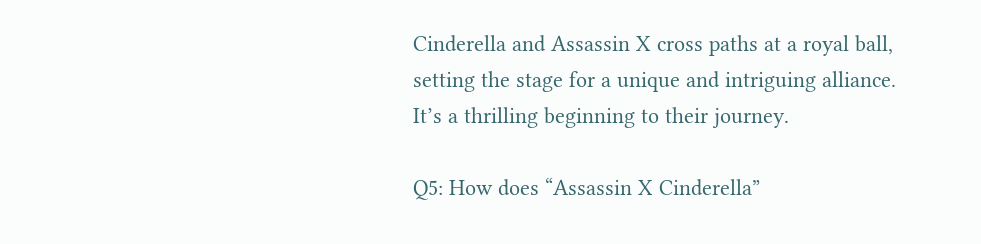Cinderella and Assassin X cross paths at a royal ball, setting the stage for a unique and intriguing alliance. It’s a thrilling beginning to their journey.

Q5: How does “Assassin X Cinderella”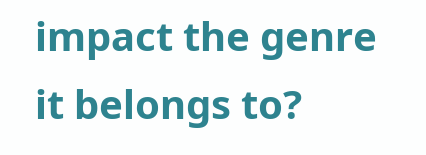impact the genre it belongs to?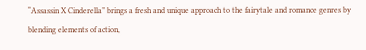“Assassin X Cinderella” brings a fresh and unique approach to the fairytale and romance genres by blending elements of action,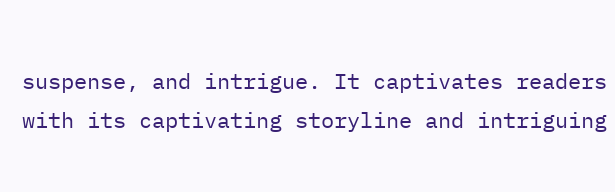suspense, and intrigue. It captivates readers with its captivating storyline and intriguing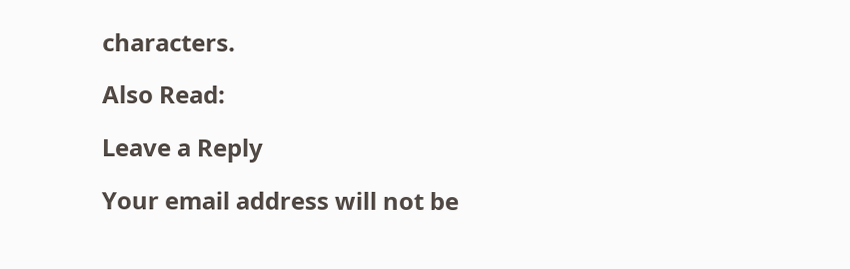characters.

Also Read:

Leave a Reply

Your email address will not be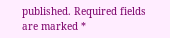published. Required fields are marked *